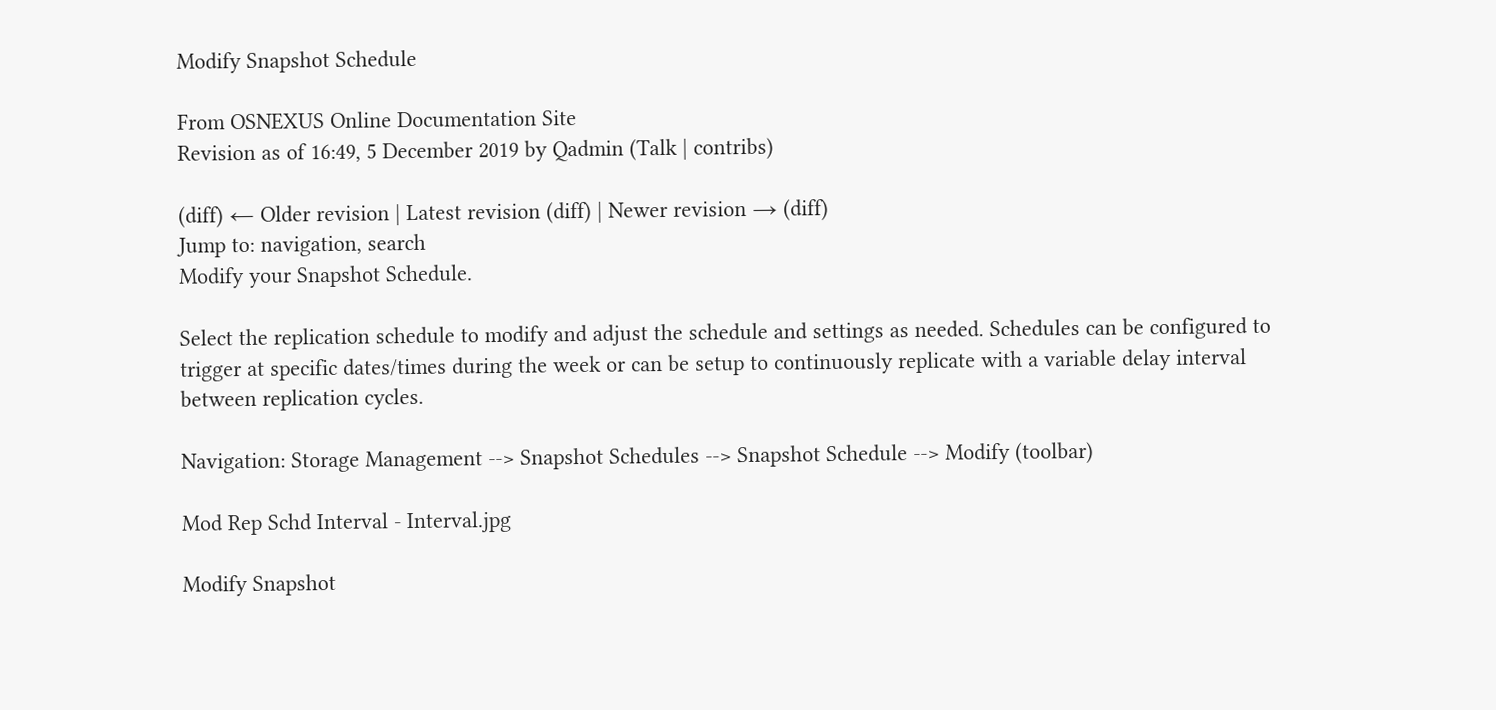Modify Snapshot Schedule

From OSNEXUS Online Documentation Site
Revision as of 16:49, 5 December 2019 by Qadmin (Talk | contribs)

(diff) ← Older revision | Latest revision (diff) | Newer revision → (diff)
Jump to: navigation, search
Modify your Snapshot Schedule.

Select the replication schedule to modify and adjust the schedule and settings as needed. Schedules can be configured to trigger at specific dates/times during the week or can be setup to continuously replicate with a variable delay interval between replication cycles.

Navigation: Storage Management --> Snapshot Schedules --> Snapshot Schedule --> Modify (toolbar)

Mod Rep Schd Interval - Interval.jpg

Modify Snapshot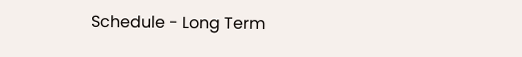Schedule - Long Term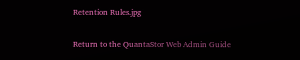Retention Rules.jpg

Return to the QuantaStor Web Admin Guide